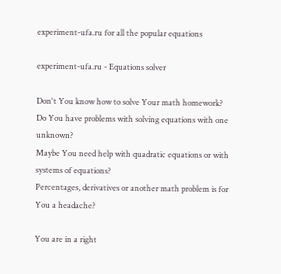experiment-ufa.ru for all the popular equations

experiment-ufa.ru - Equations solver

Don't You know how to solve Your math homework?
Do You have problems with solving equations with one unknown?
Maybe You need help with quadratic equations or with systems of equations?
Percentages, derivatives or another math problem is for You a headache?

You are in a right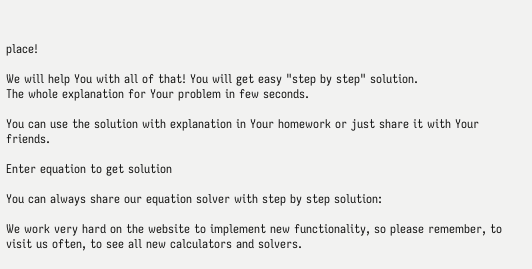place!

We will help You with all of that! You will get easy "step by step" solution.
The whole explanation for Your problem in few seconds.

You can use the solution with explanation in Your homework or just share it with Your friends.

Enter equation to get solution

You can always share our equation solver with step by step solution:

We work very hard on the website to implement new functionality, so please remember, to visit us often, to see all new calculators and solvers.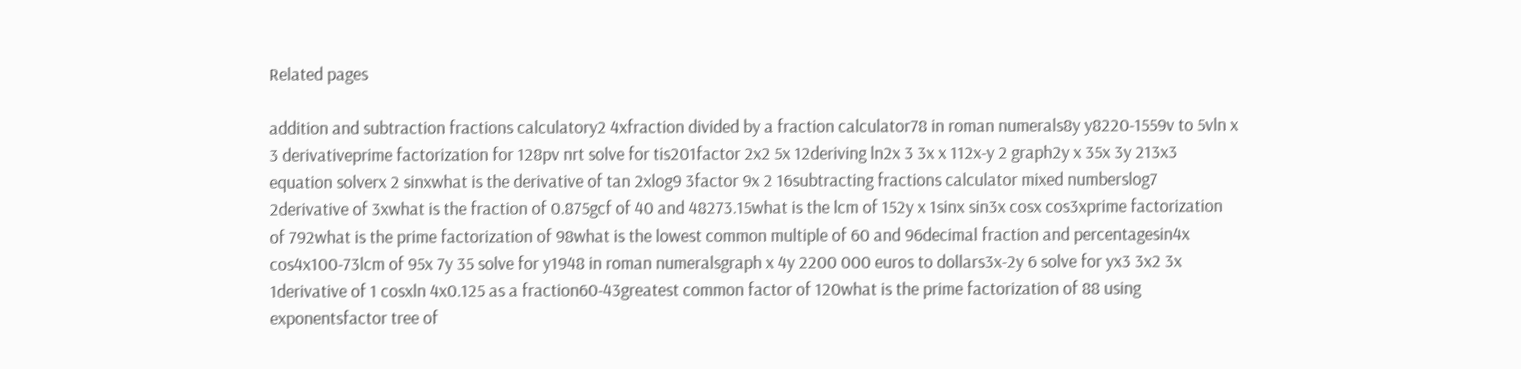Related pages

addition and subtraction fractions calculatory2 4xfraction divided by a fraction calculator78 in roman numerals8y y8220-1559v to 5vln x 3 derivativeprime factorization for 128pv nrt solve for tis201factor 2x2 5x 12deriving ln2x 3 3x x 112x-y 2 graph2y x 35x 3y 213x3 equation solverx 2 sinxwhat is the derivative of tan 2xlog9 3factor 9x 2 16subtracting fractions calculator mixed numberslog7 2derivative of 3xwhat is the fraction of 0.875gcf of 40 and 48273.15what is the lcm of 152y x 1sinx sin3x cosx cos3xprime factorization of 792what is the prime factorization of 98what is the lowest common multiple of 60 and 96decimal fraction and percentagesin4x cos4x100-73lcm of 95x 7y 35 solve for y1948 in roman numeralsgraph x 4y 2200 000 euros to dollars3x-2y 6 solve for yx3 3x2 3x 1derivative of 1 cosxln 4x0.125 as a fraction60-43greatest common factor of 120what is the prime factorization of 88 using exponentsfactor tree of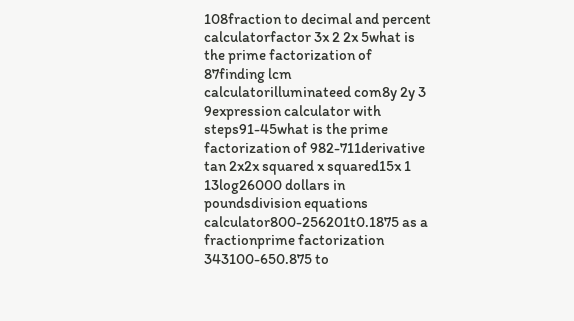108fraction to decimal and percent calculatorfactor 3x 2 2x 5what is the prime factorization of 87finding lcm calculatorilluminateed com8y 2y 3 9expression calculator with steps91-45what is the prime factorization of 982-711derivative tan 2x2x squared x squared15x 1 13log26000 dollars in poundsdivision equations calculator800-256201t0.1875 as a fractionprime factorization 343100-650.875 to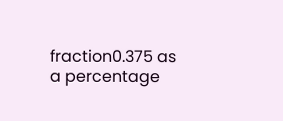fraction0.375 as a percentage